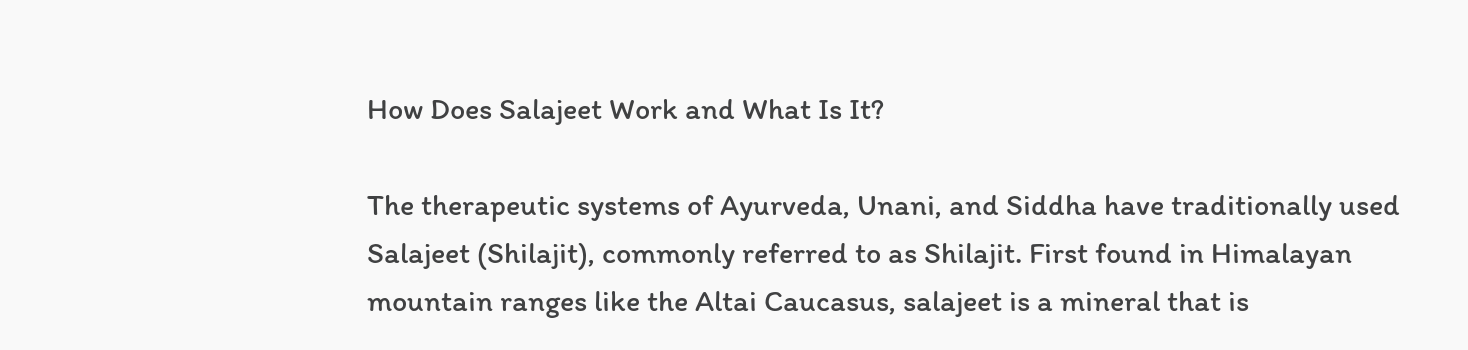How Does Salajeet Work and What Is It?

The therapeutic systems of Ayurveda, Unani, and Siddha have traditionally used Salajeet (Shilajit), commonly referred to as Shilajit. First found in Himalayan mountain ranges like the Altai Caucasus, salajeet is a mineral that is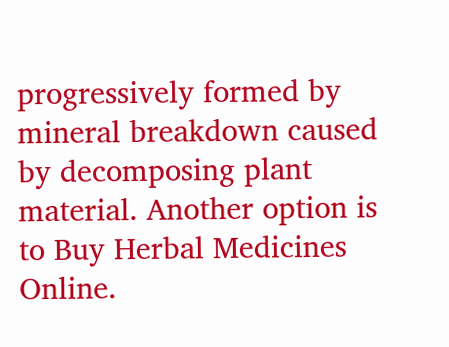progressively formed by mineral breakdown caused by decomposing plant material. Another option is to Buy Herbal Medicines Online.